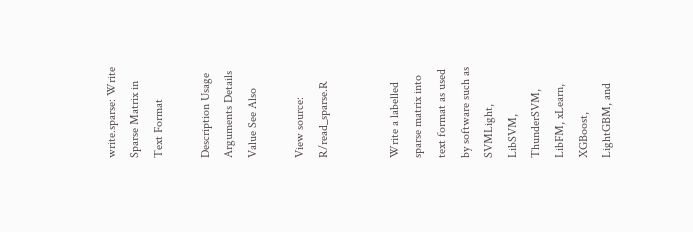write.sparse: Write Sparse Matrix in Text Format

Description Usage Arguments Details Value See Also

View source: R/read_sparse.R


Write a labelled sparse matrix into text format as used by software such as SVMLight, LibSVM, ThunderSVM, LibFM, xLearn, XGBoost, LightGBM, and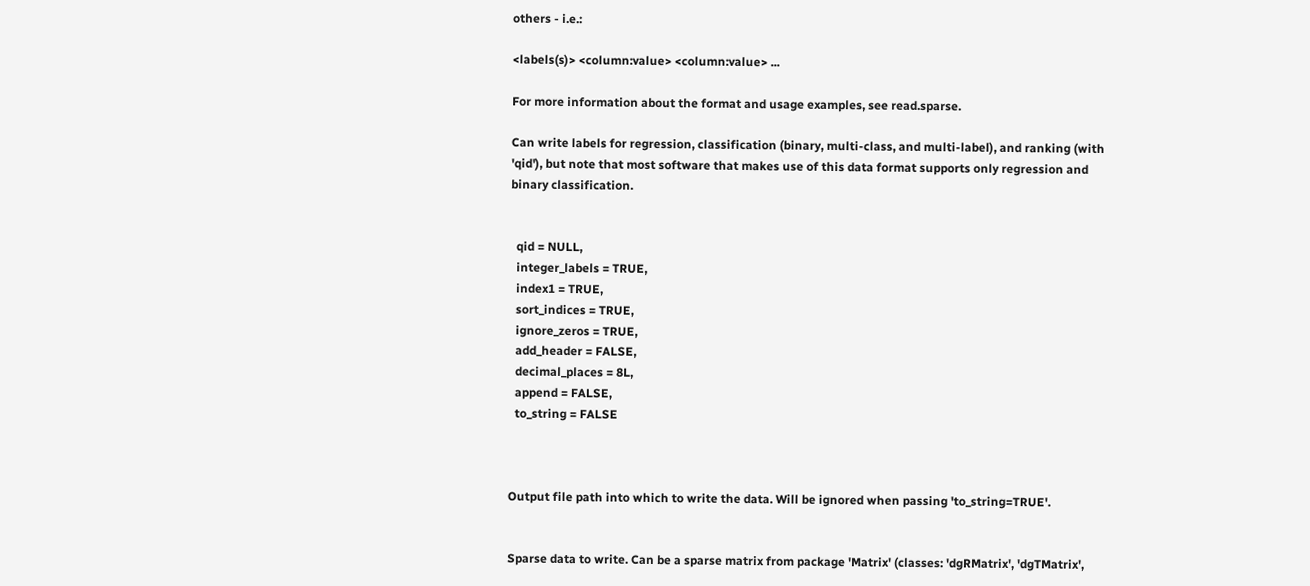others - i.e.:

<labels(s)> <column:value> <column:value> ...

For more information about the format and usage examples, see read.sparse.

Can write labels for regression, classification (binary, multi-class, and multi-label), and ranking (with 'qid'), but note that most software that makes use of this data format supports only regression and binary classification.


  qid = NULL,
  integer_labels = TRUE,
  index1 = TRUE,
  sort_indices = TRUE,
  ignore_zeros = TRUE,
  add_header = FALSE,
  decimal_places = 8L,
  append = FALSE,
  to_string = FALSE



Output file path into which to write the data. Will be ignored when passing 'to_string=TRUE'.


Sparse data to write. Can be a sparse matrix from package 'Matrix' (classes: 'dgRMatrix', 'dgTMatrix',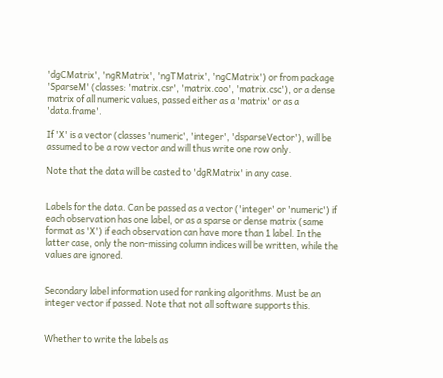'dgCMatrix', 'ngRMatrix', 'ngTMatrix', 'ngCMatrix') or from package 'SparseM' (classes: 'matrix.csr', 'matrix.coo', 'matrix.csc'), or a dense matrix of all numeric values, passed either as a 'matrix' or as a 'data.frame'.

If 'X' is a vector (classes 'numeric', 'integer', 'dsparseVector'), will be assumed to be a row vector and will thus write one row only.

Note that the data will be casted to 'dgRMatrix' in any case.


Labels for the data. Can be passed as a vector ('integer' or 'numeric') if each observation has one label, or as a sparse or dense matrix (same format as 'X') if each observation can have more than 1 label. In the latter case, only the non-missing column indices will be written, while the values are ignored.


Secondary label information used for ranking algorithms. Must be an integer vector if passed. Note that not all software supports this.


Whether to write the labels as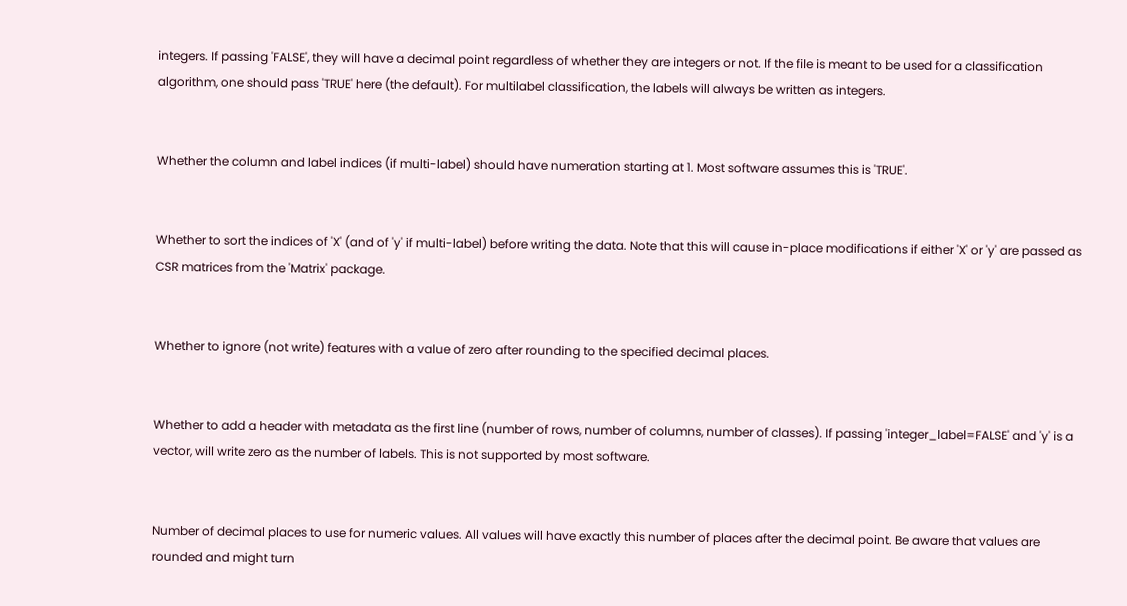integers. If passing 'FALSE', they will have a decimal point regardless of whether they are integers or not. If the file is meant to be used for a classification algorithm, one should pass 'TRUE' here (the default). For multilabel classification, the labels will always be written as integers.


Whether the column and label indices (if multi-label) should have numeration starting at 1. Most software assumes this is 'TRUE'.


Whether to sort the indices of 'X' (and of 'y' if multi-label) before writing the data. Note that this will cause in-place modifications if either 'X' or 'y' are passed as CSR matrices from the 'Matrix' package.


Whether to ignore (not write) features with a value of zero after rounding to the specified decimal places.


Whether to add a header with metadata as the first line (number of rows, number of columns, number of classes). If passing 'integer_label=FALSE' and 'y' is a vector, will write zero as the number of labels. This is not supported by most software.


Number of decimal places to use for numeric values. All values will have exactly this number of places after the decimal point. Be aware that values are rounded and might turn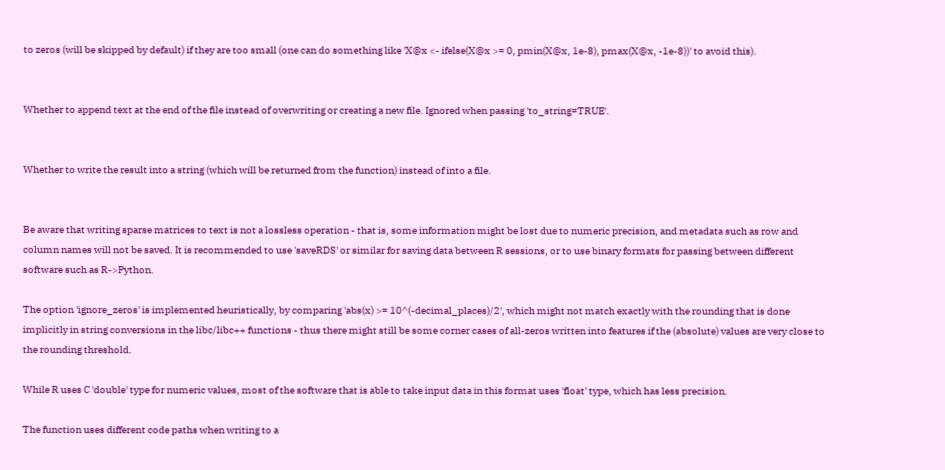to zeros (will be skipped by default) if they are too small (one can do something like 'X@x <- ifelse(X@x >= 0, pmin(X@x, 1e-8), pmax(X@x, -1e-8))' to avoid this).


Whether to append text at the end of the file instead of overwriting or creating a new file. Ignored when passing 'to_string=TRUE'.


Whether to write the result into a string (which will be returned from the function) instead of into a file.


Be aware that writing sparse matrices to text is not a lossless operation - that is, some information might be lost due to numeric precision, and metadata such as row and column names will not be saved. It is recommended to use 'saveRDS' or similar for saving data between R sessions, or to use binary formats for passing between different software such as R->Python.

The option 'ignore_zeros' is implemented heuristically, by comparing 'abs(x) >= 10^(-decimal_places)/2', which might not match exactly with the rounding that is done implicitly in string conversions in the libc/libc++ functions - thus there might still be some corner cases of all-zeros written into features if the (absolute) values are very close to the rounding threshold.

While R uses C 'double' type for numeric values, most of the software that is able to take input data in this format uses 'float' type, which has less precision.

The function uses different code paths when writing to a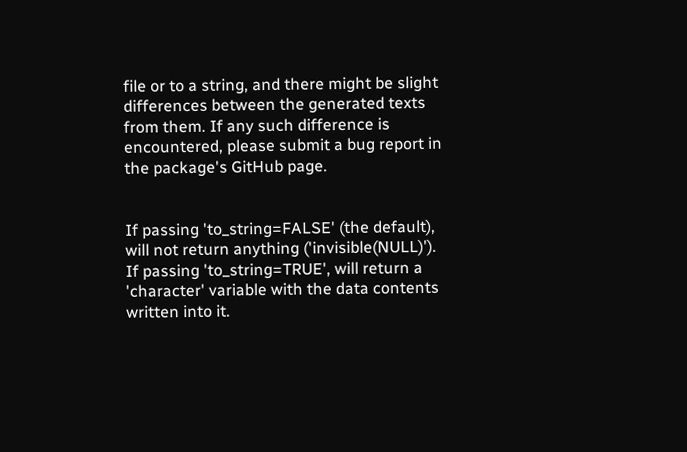file or to a string, and there might be slight differences between the generated texts from them. If any such difference is encountered, please submit a bug report in the package's GitHub page.


If passing 'to_string=FALSE' (the default), will not return anything ('invisible(NULL)'). If passing 'to_string=TRUE', will return a 'character' variable with the data contents written into it.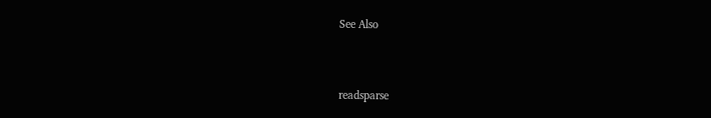See Also


readsparse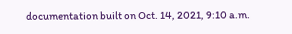documentation built on Oct. 14, 2021, 9:10 a.m.